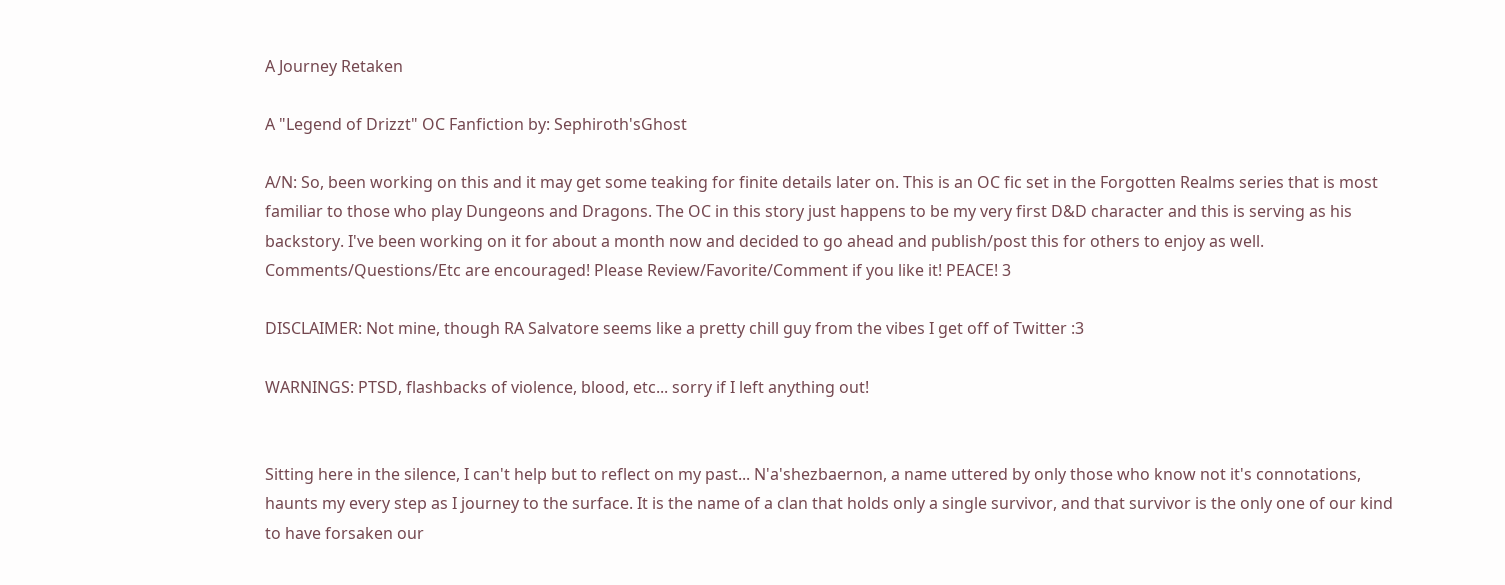A Journey Retaken

A "Legend of Drizzt" OC Fanfiction by: Sephiroth'sGhost

A/N: So, been working on this and it may get some teaking for finite details later on. This is an OC fic set in the Forgotten Realms series that is most familiar to those who play Dungeons and Dragons. The OC in this story just happens to be my very first D&D character and this is serving as his backstory. I've been working on it for about a month now and decided to go ahead and publish/post this for others to enjoy as well. Comments/Questions/Etc are encouraged! Please Review/Favorite/Comment if you like it! PEACE! 3

DISCLAIMER: Not mine, though RA Salvatore seems like a pretty chill guy from the vibes I get off of Twitter :3

WARNINGS: PTSD, flashbacks of violence, blood, etc... sorry if I left anything out!


Sitting here in the silence, I can't help but to reflect on my past... N'a'shezbaernon, a name uttered by only those who know not it's connotations, haunts my every step as I journey to the surface. It is the name of a clan that holds only a single survivor, and that survivor is the only one of our kind to have forsaken our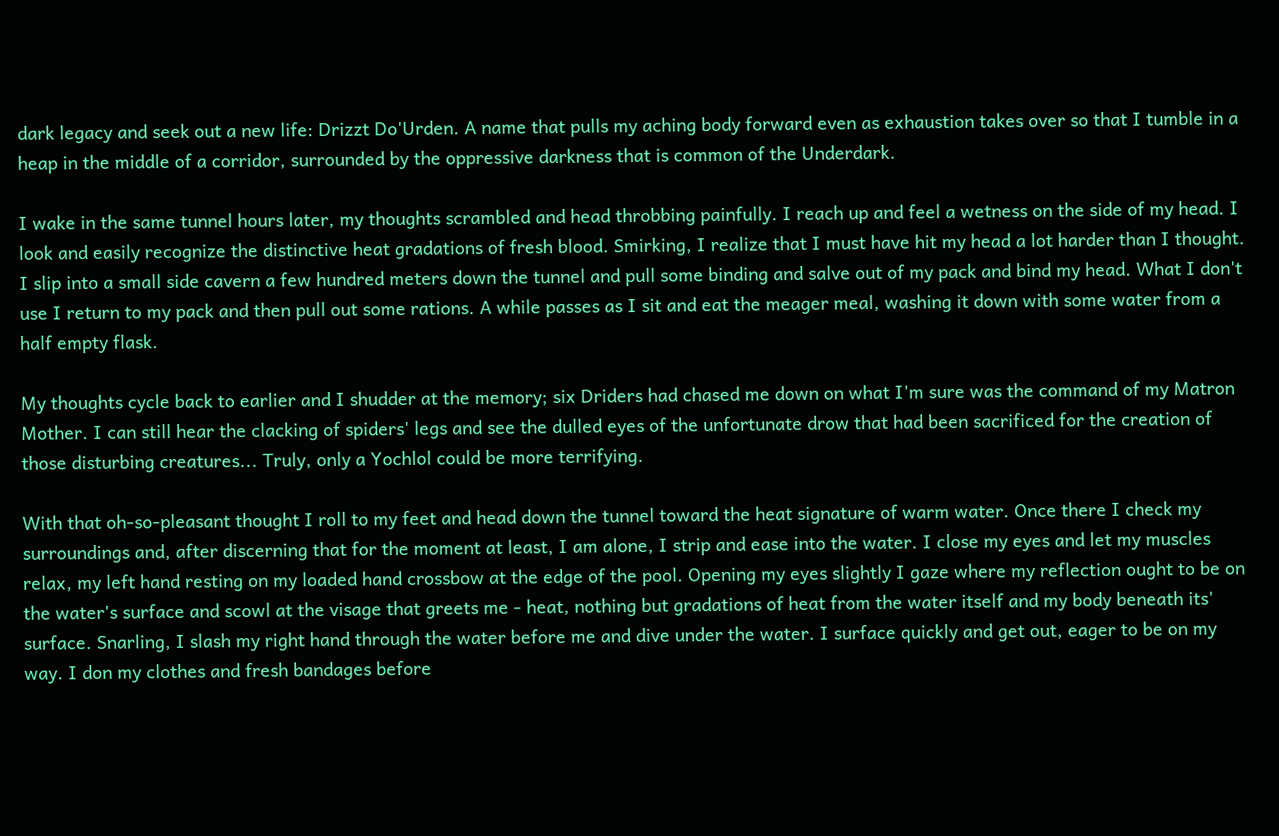dark legacy and seek out a new life: Drizzt Do'Urden. A name that pulls my aching body forward even as exhaustion takes over so that I tumble in a heap in the middle of a corridor, surrounded by the oppressive darkness that is common of the Underdark.

I wake in the same tunnel hours later, my thoughts scrambled and head throbbing painfully. I reach up and feel a wetness on the side of my head. I look and easily recognize the distinctive heat gradations of fresh blood. Smirking, I realize that I must have hit my head a lot harder than I thought. I slip into a small side cavern a few hundred meters down the tunnel and pull some binding and salve out of my pack and bind my head. What I don't use I return to my pack and then pull out some rations. A while passes as I sit and eat the meager meal, washing it down with some water from a half empty flask.

My thoughts cycle back to earlier and I shudder at the memory; six Driders had chased me down on what I'm sure was the command of my Matron Mother. I can still hear the clacking of spiders' legs and see the dulled eyes of the unfortunate drow that had been sacrificed for the creation of those disturbing creatures... Truly, only a Yochlol could be more terrifying.

With that oh-so-pleasant thought I roll to my feet and head down the tunnel toward the heat signature of warm water. Once there I check my surroundings and, after discerning that for the moment at least, I am alone, I strip and ease into the water. I close my eyes and let my muscles relax, my left hand resting on my loaded hand crossbow at the edge of the pool. Opening my eyes slightly I gaze where my reflection ought to be on the water's surface and scowl at the visage that greets me - heat, nothing but gradations of heat from the water itself and my body beneath its' surface. Snarling, I slash my right hand through the water before me and dive under the water. I surface quickly and get out, eager to be on my way. I don my clothes and fresh bandages before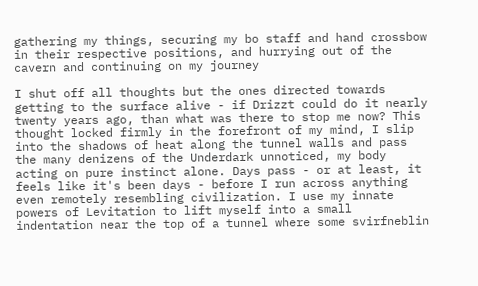gathering my things, securing my bo staff and hand crossbow in their respective positions, and hurrying out of the cavern and continuing on my journey

I shut off all thoughts but the ones directed towards getting to the surface alive - if Drizzt could do it nearly twenty years ago, than what was there to stop me now? This thought locked firmly in the forefront of my mind, I slip into the shadows of heat along the tunnel walls and pass the many denizens of the Underdark unnoticed, my body acting on pure instinct alone. Days pass - or at least, it feels like it's been days - before I run across anything even remotely resembling civilization. I use my innate powers of Levitation to lift myself into a small indentation near the top of a tunnel where some svirfneblin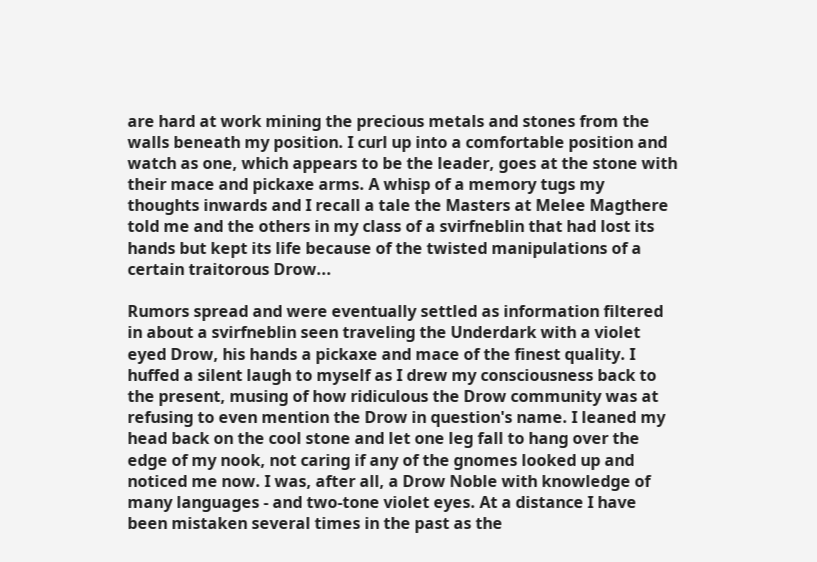are hard at work mining the precious metals and stones from the walls beneath my position. I curl up into a comfortable position and watch as one, which appears to be the leader, goes at the stone with their mace and pickaxe arms. A whisp of a memory tugs my thoughts inwards and I recall a tale the Masters at Melee Magthere told me and the others in my class of a svirfneblin that had lost its hands but kept its life because of the twisted manipulations of a certain traitorous Drow...

Rumors spread and were eventually settled as information filtered in about a svirfneblin seen traveling the Underdark with a violet eyed Drow, his hands a pickaxe and mace of the finest quality. I huffed a silent laugh to myself as I drew my consciousness back to the present, musing of how ridiculous the Drow community was at refusing to even mention the Drow in question's name. I leaned my head back on the cool stone and let one leg fall to hang over the edge of my nook, not caring if any of the gnomes looked up and noticed me now. I was, after all, a Drow Noble with knowledge of many languages - and two-tone violet eyes. At a distance I have been mistaken several times in the past as the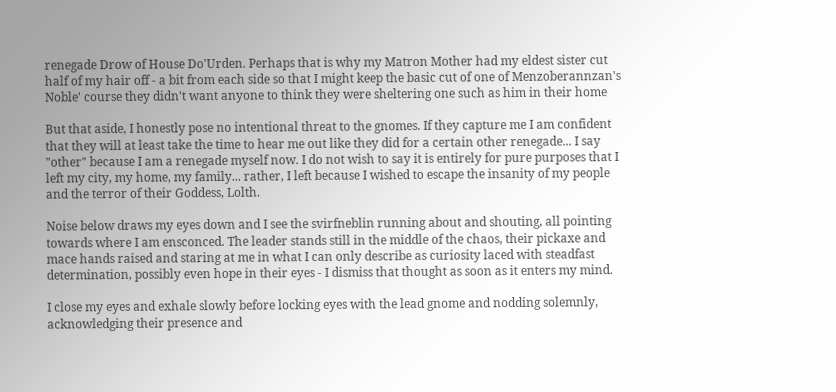renegade Drow of House Do'Urden. Perhaps that is why my Matron Mother had my eldest sister cut half of my hair off - a bit from each side so that I might keep the basic cut of one of Menzoberannzan's Noble' course they didn't want anyone to think they were sheltering one such as him in their home

But that aside, I honestly pose no intentional threat to the gnomes. If they capture me I am confident that they will at least take the time to hear me out like they did for a certain other renegade... I say "other" because I am a renegade myself now. I do not wish to say it is entirely for pure purposes that I left my city, my home, my family... rather, I left because I wished to escape the insanity of my people and the terror of their Goddess, Lolth.

Noise below draws my eyes down and I see the svirfneblin running about and shouting, all pointing towards where I am ensconced. The leader stands still in the middle of the chaos, their pickaxe and mace hands raised and staring at me in what I can only describe as curiosity laced with steadfast determination, possibly even hope in their eyes - I dismiss that thought as soon as it enters my mind.

I close my eyes and exhale slowly before locking eyes with the lead gnome and nodding solemnly, acknowledging their presence and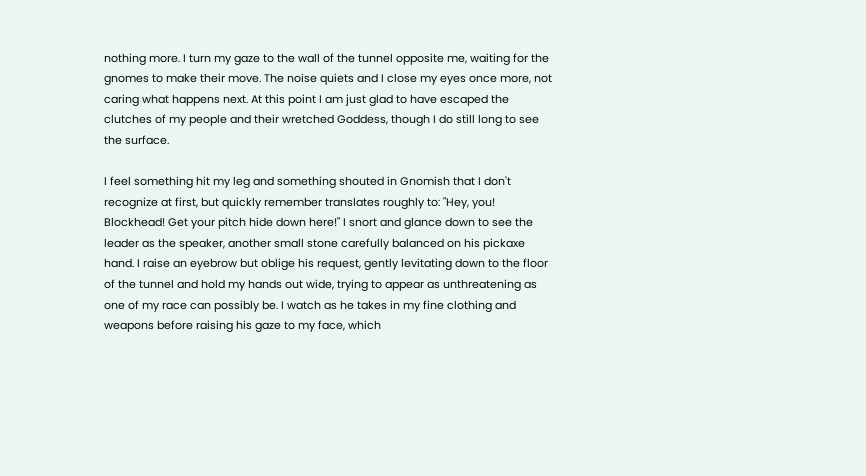nothing more. I turn my gaze to the wall of the tunnel opposite me, waiting for the gnomes to make their move. The noise quiets and I close my eyes once more, not caring what happens next. At this point I am just glad to have escaped the clutches of my people and their wretched Goddess, though I do still long to see the surface.

I feel something hit my leg and something shouted in Gnomish that I don't recognize at first, but quickly remember translates roughly to: "Hey, you! Blockhead! Get your pitch hide down here!" I snort and glance down to see the leader as the speaker, another small stone carefully balanced on his pickaxe hand. I raise an eyebrow but oblige his request, gently levitating down to the floor of the tunnel and hold my hands out wide, trying to appear as unthreatening as one of my race can possibly be. I watch as he takes in my fine clothing and weapons before raising his gaze to my face, which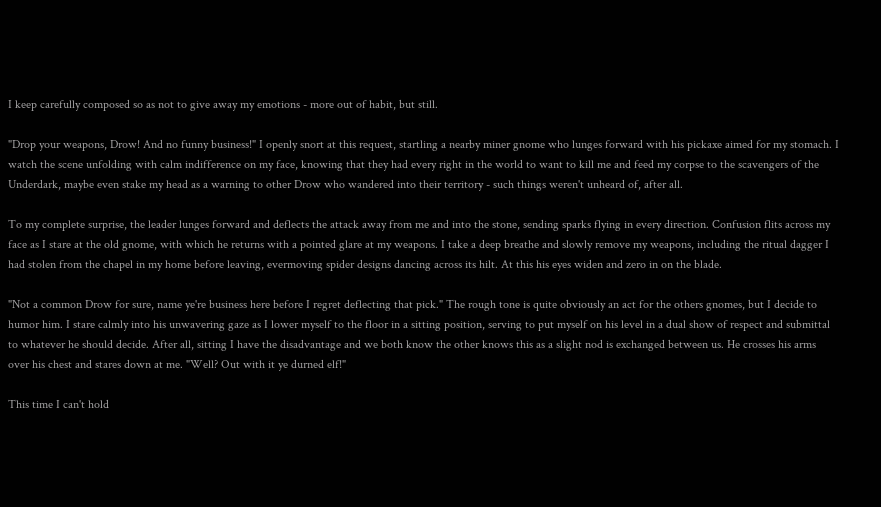I keep carefully composed so as not to give away my emotions - more out of habit, but still.

"Drop your weapons, Drow! And no funny business!" I openly snort at this request, startling a nearby miner gnome who lunges forward with his pickaxe aimed for my stomach. I watch the scene unfolding with calm indifference on my face, knowing that they had every right in the world to want to kill me and feed my corpse to the scavengers of the Underdark, maybe even stake my head as a warning to other Drow who wandered into their territory - such things weren't unheard of, after all.

To my complete surprise, the leader lunges forward and deflects the attack away from me and into the stone, sending sparks flying in every direction. Confusion flits across my face as I stare at the old gnome, with which he returns with a pointed glare at my weapons. I take a deep breathe and slowly remove my weapons, including the ritual dagger I had stolen from the chapel in my home before leaving, evermoving spider designs dancing across its hilt. At this his eyes widen and zero in on the blade.

"Not a common Drow for sure, name ye're business here before I regret deflecting that pick." The rough tone is quite obviously an act for the others gnomes, but I decide to humor him. I stare calmly into his unwavering gaze as I lower myself to the floor in a sitting position, serving to put myself on his level in a dual show of respect and submittal to whatever he should decide. After all, sitting I have the disadvantage and we both know the other knows this as a slight nod is exchanged between us. He crosses his arms over his chest and stares down at me. "Well? Out with it ye durned elf!"

This time I can't hold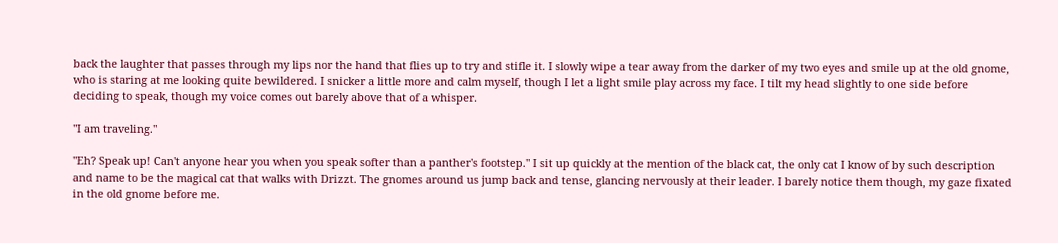back the laughter that passes through my lips nor the hand that flies up to try and stifle it. I slowly wipe a tear away from the darker of my two eyes and smile up at the old gnome, who is staring at me looking quite bewildered. I snicker a little more and calm myself, though I let a light smile play across my face. I tilt my head slightly to one side before deciding to speak, though my voice comes out barely above that of a whisper.

"I am traveling."

"Eh? Speak up! Can't anyone hear you when you speak softer than a panther's footstep." I sit up quickly at the mention of the black cat, the only cat I know of by such description and name to be the magical cat that walks with Drizzt. The gnomes around us jump back and tense, glancing nervously at their leader. I barely notice them though, my gaze fixated in the old gnome before me.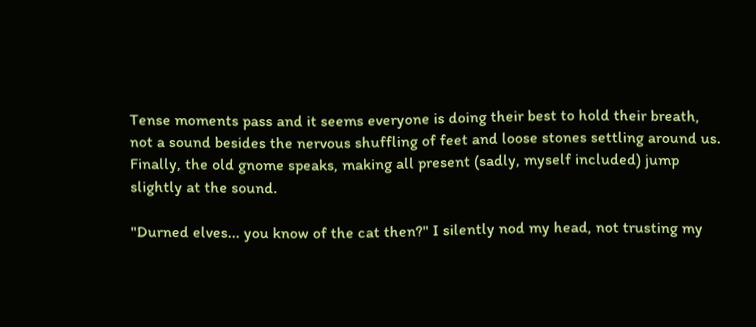Tense moments pass and it seems everyone is doing their best to hold their breath, not a sound besides the nervous shuffling of feet and loose stones settling around us. Finally, the old gnome speaks, making all present (sadly, myself included) jump slightly at the sound.

"Durned elves... you know of the cat then?" I silently nod my head, not trusting my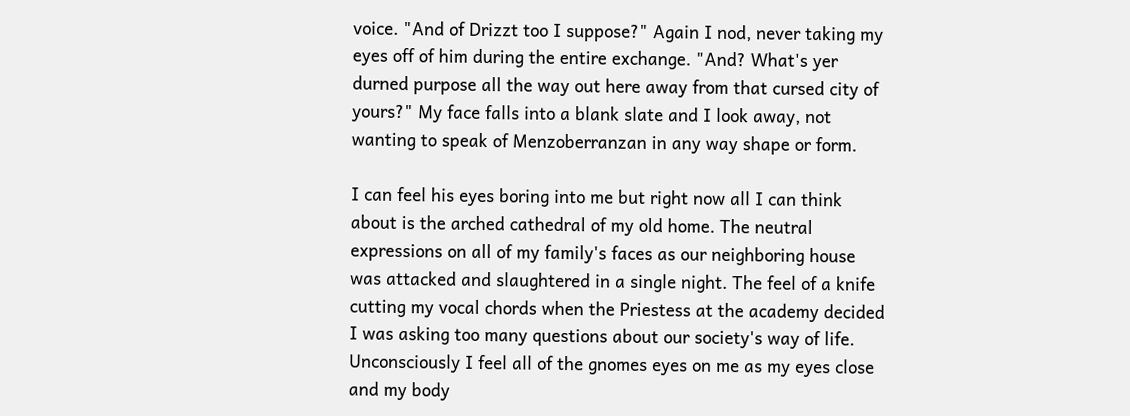voice. "And of Drizzt too I suppose?" Again I nod, never taking my eyes off of him during the entire exchange. "And? What's yer durned purpose all the way out here away from that cursed city of yours?" My face falls into a blank slate and I look away, not wanting to speak of Menzoberranzan in any way shape or form.

I can feel his eyes boring into me but right now all I can think about is the arched cathedral of my old home. The neutral expressions on all of my family's faces as our neighboring house was attacked and slaughtered in a single night. The feel of a knife cutting my vocal chords when the Priestess at the academy decided I was asking too many questions about our society's way of life. Unconsciously I feel all of the gnomes eyes on me as my eyes close and my body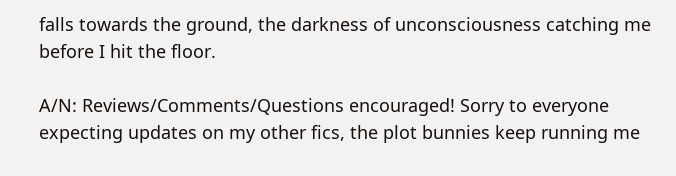falls towards the ground, the darkness of unconsciousness catching me before I hit the floor.

A/N: Reviews/Comments/Questions encouraged! Sorry to everyone expecting updates on my other fics, the plot bunnies keep running me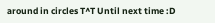around in circles T^T Until next time :D